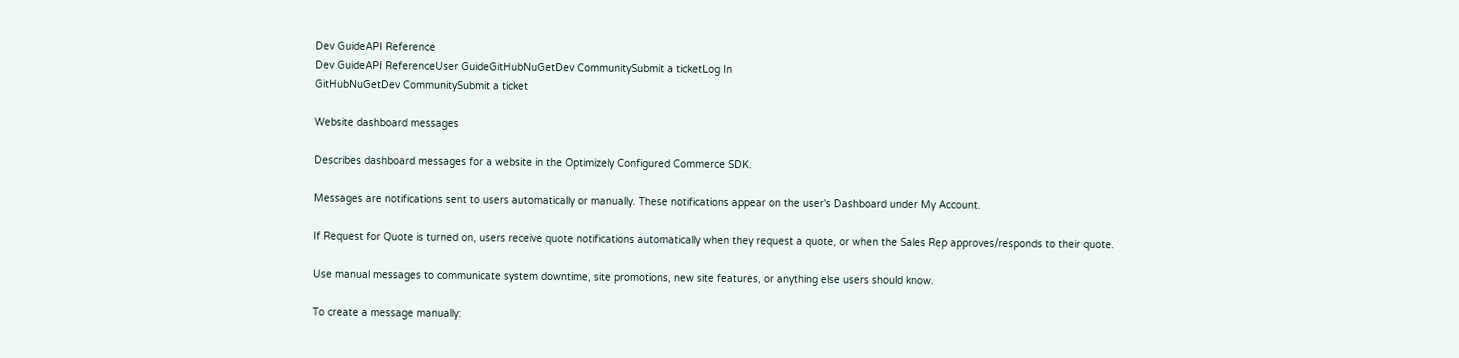Dev GuideAPI Reference
Dev GuideAPI ReferenceUser GuideGitHubNuGetDev CommunitySubmit a ticketLog In
GitHubNuGetDev CommunitySubmit a ticket

Website dashboard messages

Describes dashboard messages for a website in the Optimizely Configured Commerce SDK.

Messages are notifications sent to users automatically or manually. These notifications appear on the user's Dashboard under My Account.

If Request for Quote is turned on, users receive quote notifications automatically when they request a quote, or when the Sales Rep approves/responds to their quote.

Use manual messages to communicate system downtime, site promotions, new site features, or anything else users should know.

To create a message manually: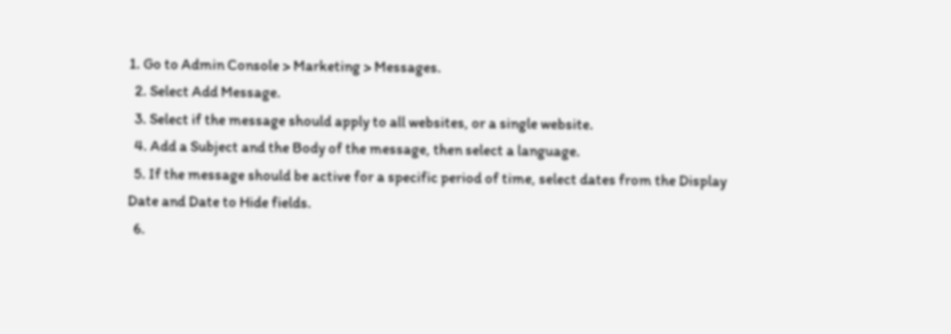1. Go to Admin Console > Marketing > Messages.
  2. Select Add Message.
  3. Select if the message should apply to all websites, or a single website.
  4. Add a Subject and the Body of the message, then select a language.
  5. If the message should be active for a specific period of time, select dates from the Display Date and Date to Hide fields.
  6.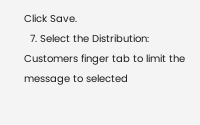Click Save.
  7. Select the Distribution: Customers finger tab to limit the message to selected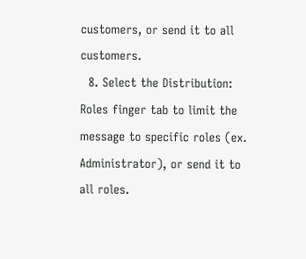customers, or send it to all customers.
  8. Select the Distribution: Roles finger tab to limit the message to specific roles (ex. Administrator), or send it to all roles.